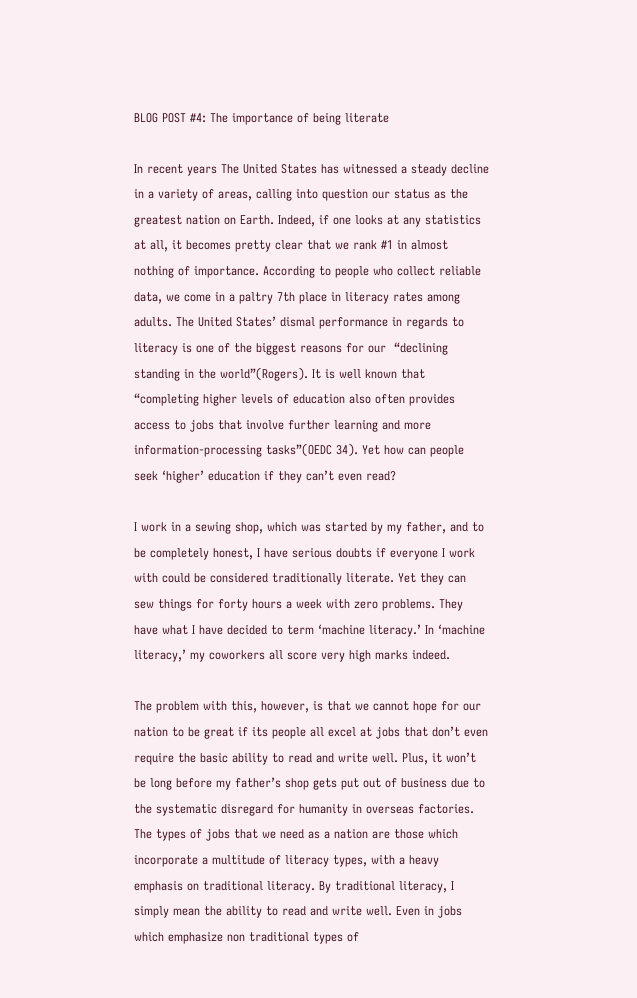BLOG POST #4: The importance of being literate

In recent years The United States has witnessed a steady decline in a variety of areas, calling into question our status as the greatest nation on Earth. Indeed, if one looks at any statistics at all, it becomes pretty clear that we rank #1 in almost nothing of importance. According to people who collect reliable data, we come in a paltry 7th place in literacy rates among adults. The United States’ dismal performance in regards to literacy is one of the biggest reasons for our  “declining standing in the world”(Rogers). It is well known that “completing higher levels of education also often provides access to jobs that involve further learning and more information-processing tasks”(OEDC 34). Yet how can people seek ‘higher’ education if they can’t even read?

I work in a sewing shop, which was started by my father, and to be completely honest, I have serious doubts if everyone I work with could be considered traditionally literate. Yet they can sew things for forty hours a week with zero problems. They have what I have decided to term ‘machine literacy.’ In ‘machine literacy,’ my coworkers all score very high marks indeed.

The problem with this, however, is that we cannot hope for our nation to be great if its people all excel at jobs that don’t even require the basic ability to read and write well. Plus, it won’t be long before my father’s shop gets put out of business due to the systematic disregard for humanity in overseas factories. The types of jobs that we need as a nation are those which incorporate a multitude of literacy types, with a heavy emphasis on traditional literacy. By traditional literacy, I simply mean the ability to read and write well. Even in jobs which emphasize non traditional types of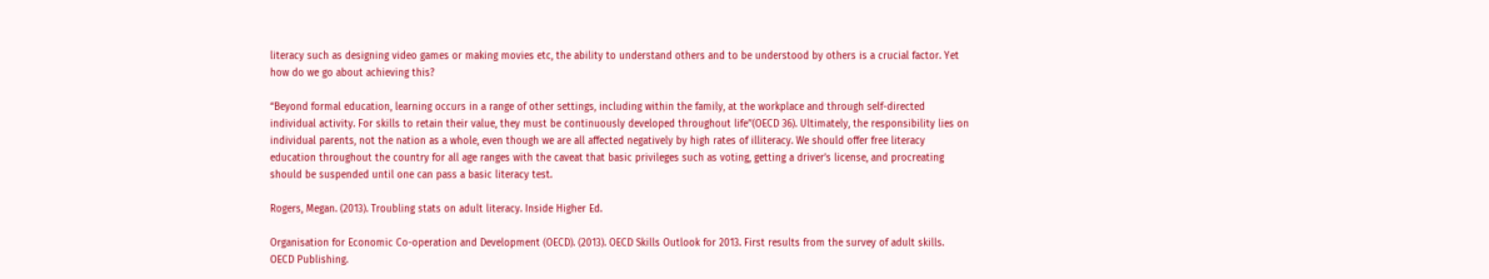literacy such as designing video games or making movies etc, the ability to understand others and to be understood by others is a crucial factor. Yet how do we go about achieving this?

“Beyond formal education, learning occurs in a range of other settings, including within the family, at the workplace and through self-directed individual activity. For skills to retain their value, they must be continuously developed throughout life”(OECD 36). Ultimately, the responsibility lies on individual parents, not the nation as a whole, even though we are all affected negatively by high rates of illiteracy. We should offer free literacy education throughout the country for all age ranges with the caveat that basic privileges such as voting, getting a driver’s license, and procreating should be suspended until one can pass a basic literacy test.

Rogers, Megan. (2013). Troubling stats on adult literacy. Inside Higher Ed.

Organisation for Economic Co-operation and Development (OECD). (2013). OECD Skills Outlook for 2013. First results from the survey of adult skills. OECD Publishing.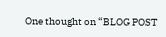One thought on “BLOG POST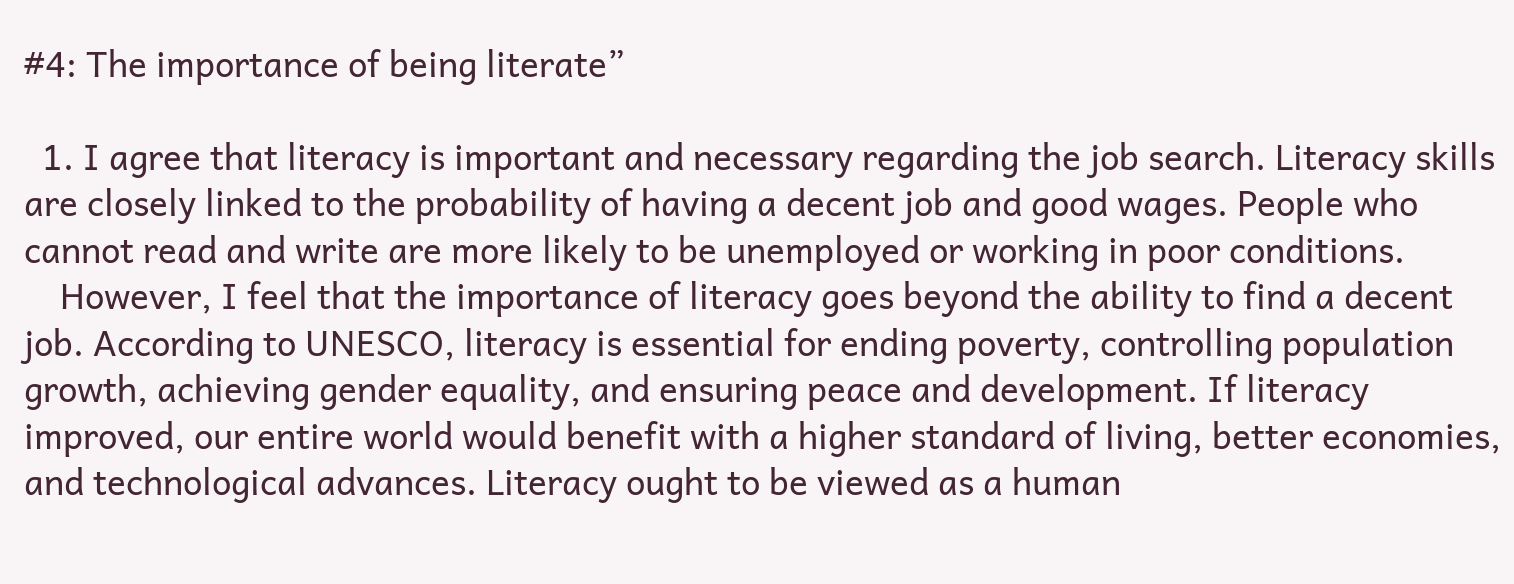#4: The importance of being literate”

  1. I agree that literacy is important and necessary regarding the job search. Literacy skills are closely linked to the probability of having a decent job and good wages. People who cannot read and write are more likely to be unemployed or working in poor conditions.
    However, I feel that the importance of literacy goes beyond the ability to find a decent job. According to UNESCO, literacy is essential for ending poverty, controlling population growth, achieving gender equality, and ensuring peace and development. If literacy improved, our entire world would benefit with a higher standard of living, better economies, and technological advances. Literacy ought to be viewed as a human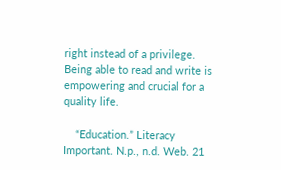right instead of a privilege. Being able to read and write is empowering and crucial for a quality life.

    “Education.” Literacy Important. N.p., n.d. Web. 21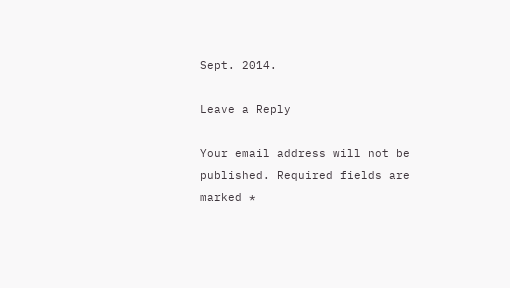Sept. 2014.

Leave a Reply

Your email address will not be published. Required fields are marked *